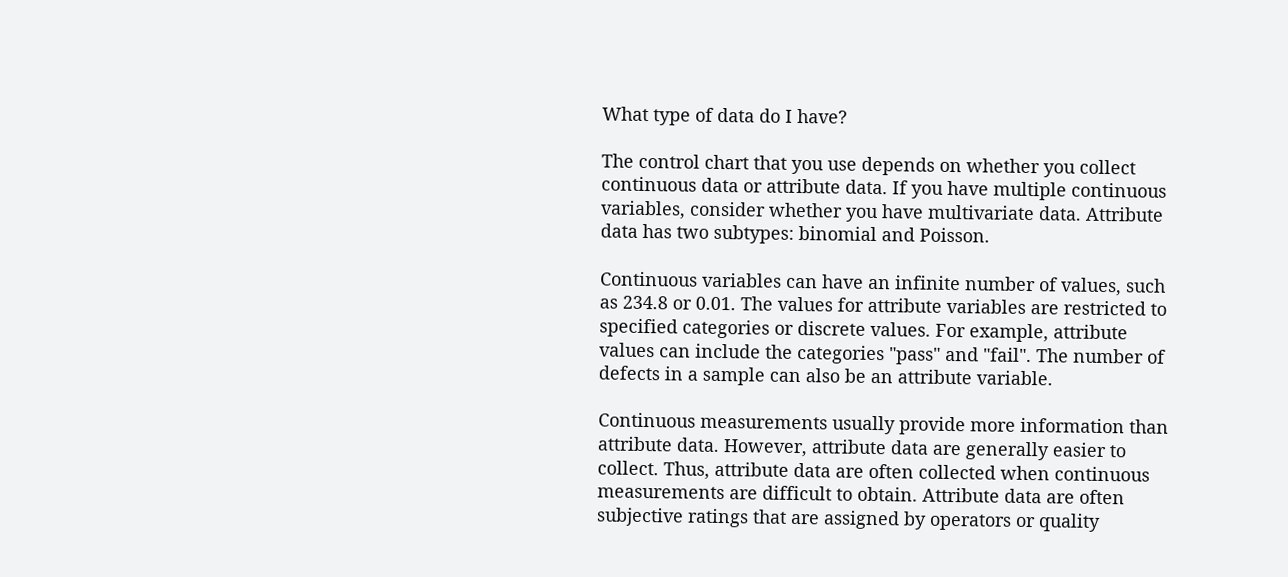What type of data do I have?

The control chart that you use depends on whether you collect continuous data or attribute data. If you have multiple continuous variables, consider whether you have multivariate data. Attribute data has two subtypes: binomial and Poisson.

Continuous variables can have an infinite number of values, such as 234.8 or 0.01. The values for attribute variables are restricted to specified categories or discrete values. For example, attribute values can include the categories "pass" and "fail". The number of defects in a sample can also be an attribute variable.

Continuous measurements usually provide more information than attribute data. However, attribute data are generally easier to collect. Thus, attribute data are often collected when continuous measurements are difficult to obtain. Attribute data are often subjective ratings that are assigned by operators or quality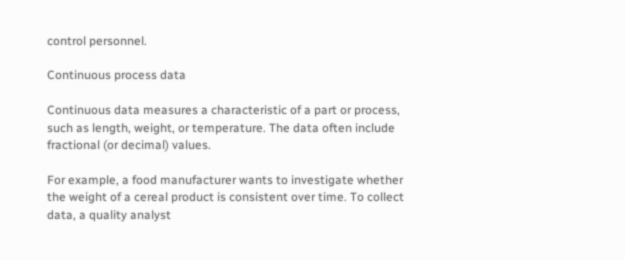control personnel.

Continuous process data

Continuous data measures a characteristic of a part or process, such as length, weight, or temperature. The data often include fractional (or decimal) values.

For example, a food manufacturer wants to investigate whether the weight of a cereal product is consistent over time. To collect data, a quality analyst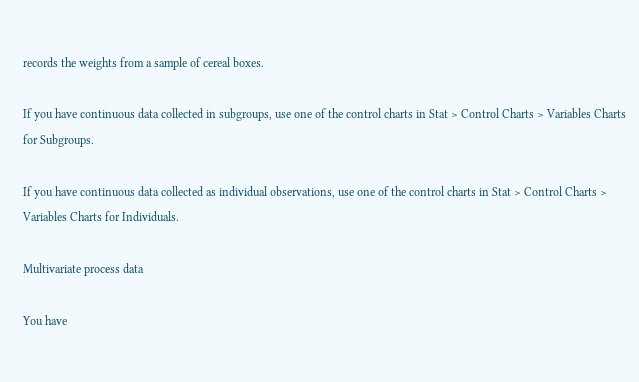records the weights from a sample of cereal boxes.

If you have continuous data collected in subgroups, use one of the control charts in Stat > Control Charts > Variables Charts for Subgroups.

If you have continuous data collected as individual observations, use one of the control charts in Stat > Control Charts > Variables Charts for Individuals.

Multivariate process data

You have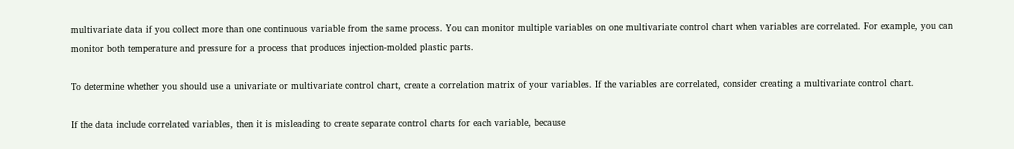multivariate data if you collect more than one continuous variable from the same process. You can monitor multiple variables on one multivariate control chart when variables are correlated. For example, you can monitor both temperature and pressure for a process that produces injection-molded plastic parts.

To determine whether you should use a univariate or multivariate control chart, create a correlation matrix of your variables. If the variables are correlated, consider creating a multivariate control chart.

If the data include correlated variables, then it is misleading to create separate control charts for each variable, because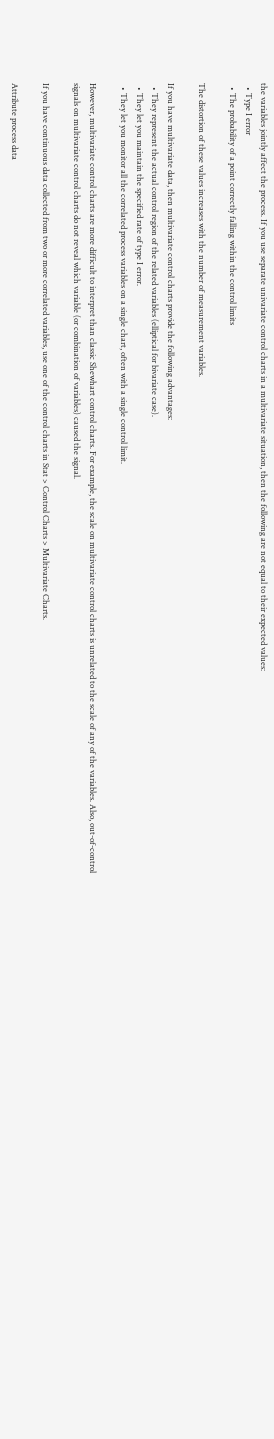the variables jointly affect the process. If you use separate univariate control charts in a multivariate situation, then the following are not equal to their expected values:
  • Type I error
  • The probability of a point correctly falling within the control limits

The distortion of these values increases with the number of measurement variables.

If you have multivariate data, then multivariate control charts provide the following advantages:
  • They represent the actual control region of the related variables (elliptical for bivariate case).
  • They let you maintain the specified rate of type I error.
  • They let you monitor all the correlated process variables on a single chart, often with a single control limit.

However, multivariate control charts are more difficult to interpret than classic Shewhart control charts. For example, the scale on multivariate control charts is unrelated to the scale of any of the variables. Also, out-of-control signals on multivariate control charts do not reveal which variable (or combination of variables) caused the signal.

If you have continuous data collected from two or more correlated variables, use one of the control charts in Stat > Control Charts > Multivariate Charts.

Attribute process data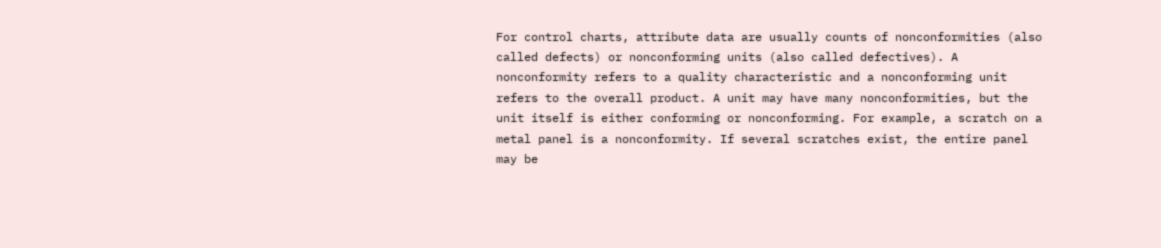For control charts, attribute data are usually counts of nonconformities (also called defects) or nonconforming units (also called defectives). A nonconformity refers to a quality characteristic and a nonconforming unit refers to the overall product. A unit may have many nonconformities, but the unit itself is either conforming or nonconforming. For example, a scratch on a metal panel is a nonconformity. If several scratches exist, the entire panel may be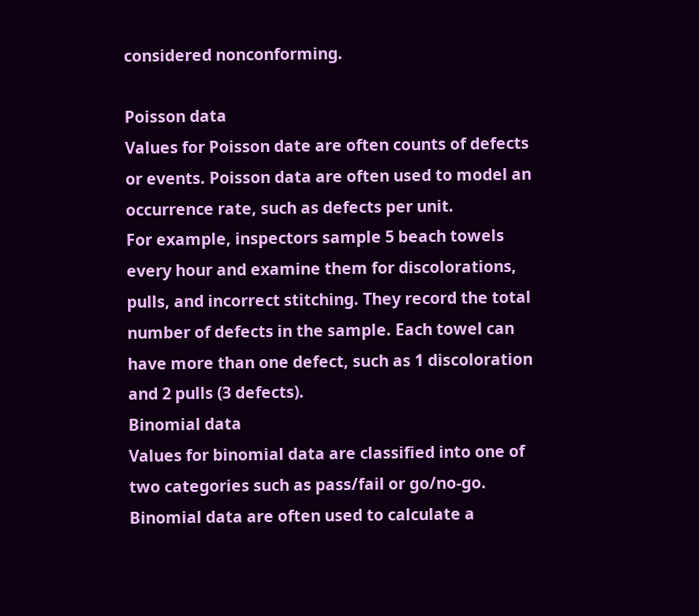considered nonconforming.

Poisson data
Values for Poisson date are often counts of defects or events. Poisson data are often used to model an occurrence rate, such as defects per unit.
For example, inspectors sample 5 beach towels every hour and examine them for discolorations, pulls, and incorrect stitching. They record the total number of defects in the sample. Each towel can have more than one defect, such as 1 discoloration and 2 pulls (3 defects).
Binomial data
Values for binomial data are classified into one of two categories such as pass/fail or go/no-go. Binomial data are often used to calculate a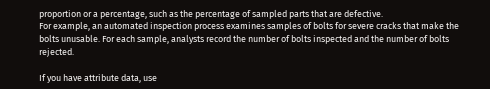proportion or a percentage, such as the percentage of sampled parts that are defective.
For example, an automated inspection process examines samples of bolts for severe cracks that make the bolts unusable. For each sample, analysts record the number of bolts inspected and the number of bolts rejected.

If you have attribute data, use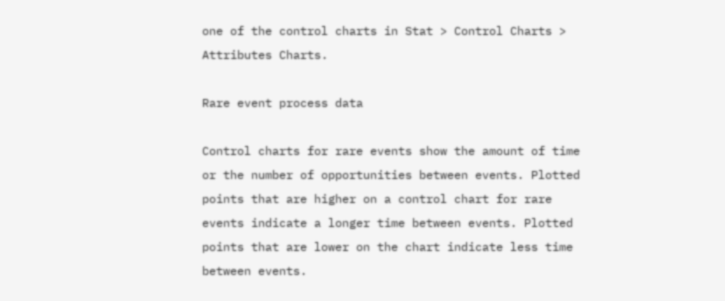one of the control charts in Stat > Control Charts > Attributes Charts.

Rare event process data

Control charts for rare events show the amount of time or the number of opportunities between events. Plotted points that are higher on a control chart for rare events indicate a longer time between events. Plotted points that are lower on the chart indicate less time between events.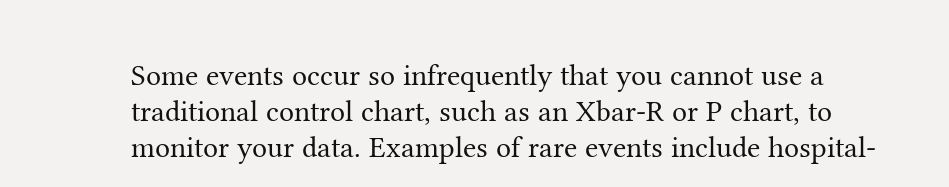Some events occur so infrequently that you cannot use a traditional control chart, such as an Xbar-R or P chart, to monitor your data. Examples of rare events include hospital-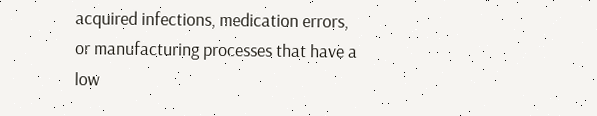acquired infections, medication errors, or manufacturing processes that have a low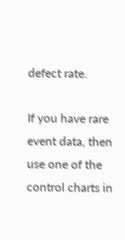defect rate.

If you have rare event data, then use one of the control charts in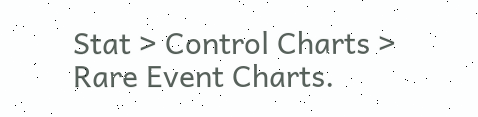Stat > Control Charts > Rare Event Charts.